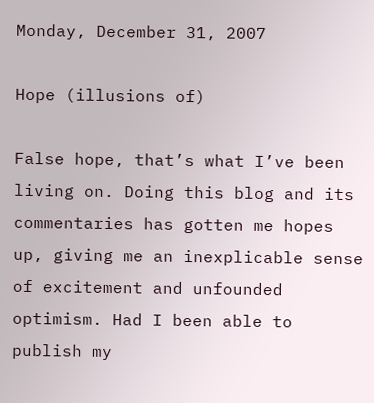Monday, December 31, 2007

Hope (illusions of)

False hope, that’s what I’ve been living on. Doing this blog and its commentaries has gotten me hopes up, giving me an inexplicable sense of excitement and unfounded optimism. Had I been able to publish my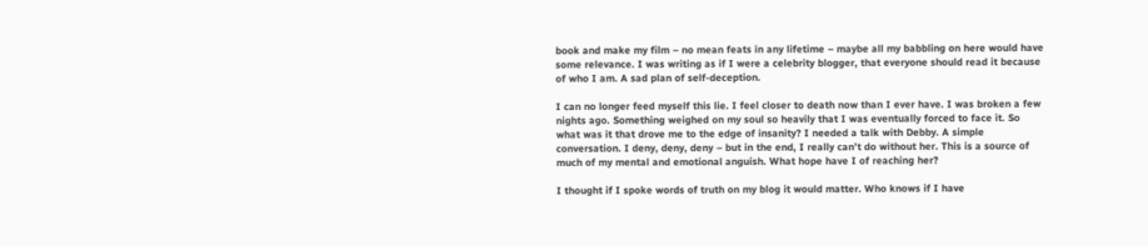book and make my film – no mean feats in any lifetime – maybe all my babbling on here would have some relevance. I was writing as if I were a celebrity blogger, that everyone should read it because of who I am. A sad plan of self-deception.

I can no longer feed myself this lie. I feel closer to death now than I ever have. I was broken a few nights ago. Something weighed on my soul so heavily that I was eventually forced to face it. So what was it that drove me to the edge of insanity? I needed a talk with Debby. A simple conversation. I deny, deny, deny – but in the end, I really can’t do without her. This is a source of much of my mental and emotional anguish. What hope have I of reaching her?

I thought if I spoke words of truth on my blog it would matter. Who knows if I have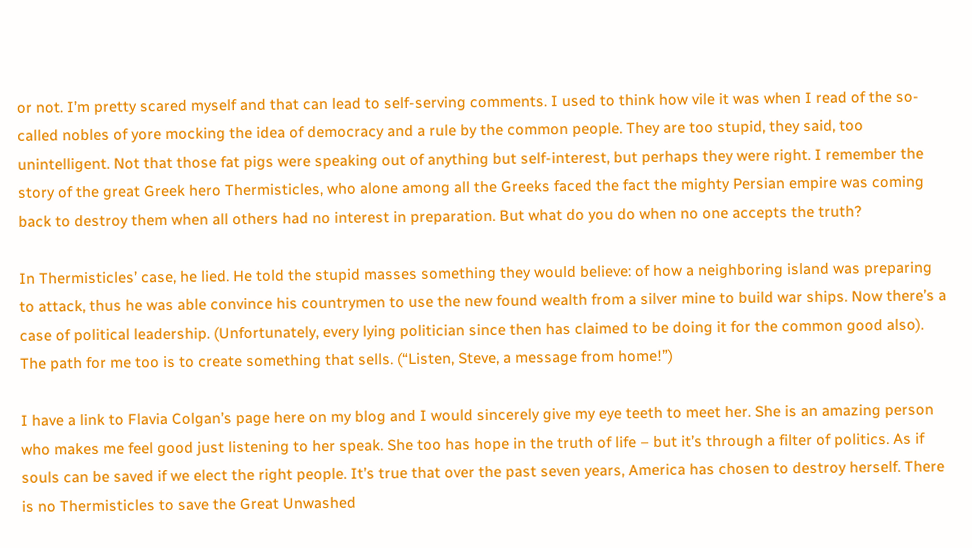or not. I’m pretty scared myself and that can lead to self-serving comments. I used to think how vile it was when I read of the so-called nobles of yore mocking the idea of democracy and a rule by the common people. They are too stupid, they said, too unintelligent. Not that those fat pigs were speaking out of anything but self-interest, but perhaps they were right. I remember the story of the great Greek hero Thermisticles, who alone among all the Greeks faced the fact the mighty Persian empire was coming back to destroy them when all others had no interest in preparation. But what do you do when no one accepts the truth?

In Thermisticles’ case, he lied. He told the stupid masses something they would believe: of how a neighboring island was preparing to attack, thus he was able convince his countrymen to use the new found wealth from a silver mine to build war ships. Now there’s a case of political leadership. (Unfortunately, every lying politician since then has claimed to be doing it for the common good also). The path for me too is to create something that sells. (“Listen, Steve, a message from home!”)

I have a link to Flavia Colgan’s page here on my blog and I would sincerely give my eye teeth to meet her. She is an amazing person who makes me feel good just listening to her speak. She too has hope in the truth of life – but it’s through a filter of politics. As if souls can be saved if we elect the right people. It’s true that over the past seven years, America has chosen to destroy herself. There is no Thermisticles to save the Great Unwashed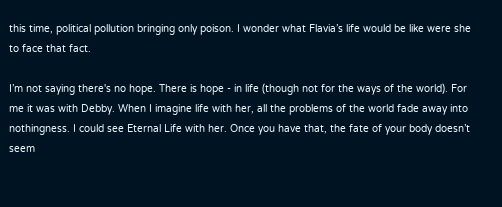this time, political pollution bringing only poison. I wonder what Flavia’s life would be like were she to face that fact.

I’m not saying there's no hope. There is hope - in life (though not for the ways of the world). For me it was with Debby. When I imagine life with her, all the problems of the world fade away into nothingness. I could see Eternal Life with her. Once you have that, the fate of your body doesn’t seem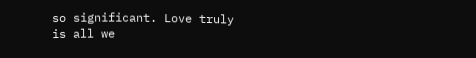so significant. Love truly is all we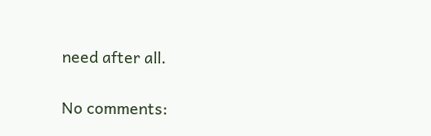need after all.

No comments: